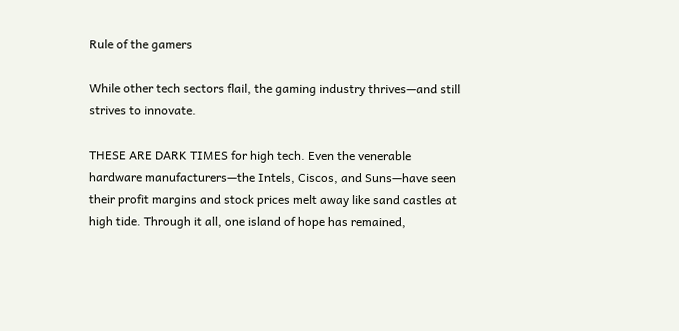Rule of the gamers

While other tech sectors flail, the gaming industry thrives—and still strives to innovate.

THESE ARE DARK TIMES for high tech. Even the venerable hardware manufacturers—the Intels, Ciscos, and Suns—have seen their profit margins and stock prices melt away like sand castles at high tide. Through it all, one island of hope has remained,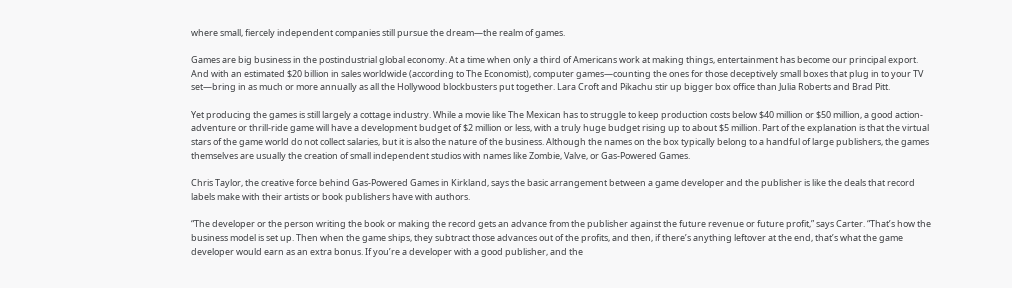where small, fiercely independent companies still pursue the dream—the realm of games.

Games are big business in the postindustrial global economy. At a time when only a third of Americans work at making things, entertainment has become our principal export. And with an estimated $20 billion in sales worldwide (according to The Economist), computer games—counting the ones for those deceptively small boxes that plug in to your TV set—bring in as much or more annually as all the Hollywood blockbusters put together. Lara Croft and Pikachu stir up bigger box office than Julia Roberts and Brad Pitt.

Yet producing the games is still largely a cottage industry. While a movie like The Mexican has to struggle to keep production costs below $40 million or $50 million, a good action-adventure or thrill-ride game will have a development budget of $2 million or less, with a truly huge budget rising up to about $5 million. Part of the explanation is that the virtual stars of the game world do not collect salaries, but it is also the nature of the business. Although the names on the box typically belong to a handful of large publishers, the games themselves are usually the creation of small independent studios with names like Zombie, Valve, or Gas-Powered Games.

Chris Taylor, the creative force behind Gas-Powered Games in Kirkland, says the basic arrangement between a game developer and the publisher is like the deals that record labels make with their artists or book publishers have with authors.

“The developer or the person writing the book or making the record gets an advance from the publisher against the future revenue or future profit,” says Carter. “That’s how the business model is set up. Then when the game ships, they subtract those advances out of the profits, and then, if there’s anything leftover at the end, that’s what the game developer would earn as an extra bonus. If you’re a developer with a good publisher, and the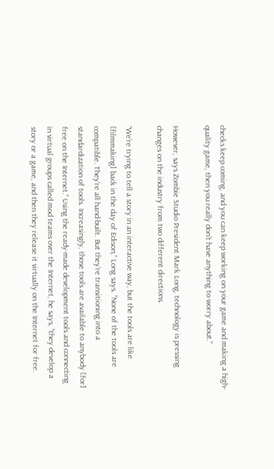checks keep coming, and you can keep working on your game and making a high-quality game, then you really don’t have anything to worry about.”

However, says Zombie Studio President Mark Long, technology is pressing changes on the industry from two different directions.

“We’re trying to tell a story in an interactive way, but the tools are like [filmmaking] back in the day of Edison,” Long says. “None of the tools are compatible. They’re all hand-built. But they’re transitioning into a standardization of tools. Increasingly, those tools are available to anybody [for] free on the Internet.” Using the ready-made development tools and connecting in virtual groups called mod teams over the Internet, he says, “they develop a story or a game, and then they release it virtually on the Internet for free.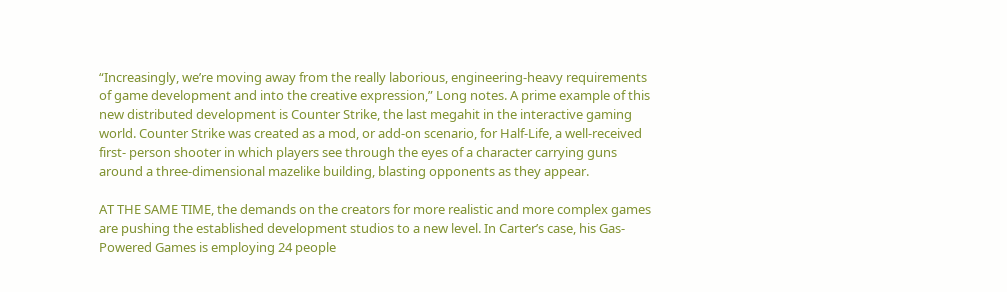“Increasingly, we’re moving away from the really laborious, engineering-heavy requirements of game development and into the creative expression,” Long notes. A prime example of this new distributed development is Counter Strike, the last megahit in the interactive gaming world. Counter Strike was created as a mod, or add-on scenario, for Half-Life, a well-received first- person shooter in which players see through the eyes of a character carrying guns around a three-dimensional mazelike building, blasting opponents as they appear.

AT THE SAME TIME, the demands on the creators for more realistic and more complex games are pushing the established development studios to a new level. In Carter’s case, his Gas-Powered Games is employing 24 people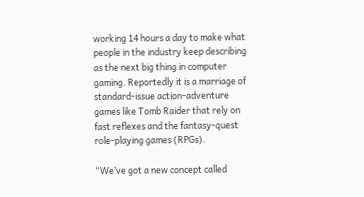working 14 hours a day to make what people in the industry keep describing as the next big thing in computer gaming. Reportedly it is a marriage of standard-issue action-adventure games like Tomb Raider that rely on fast reflexes and the fantasy-quest role-playing games (RPGs).

“We’ve got a new concept called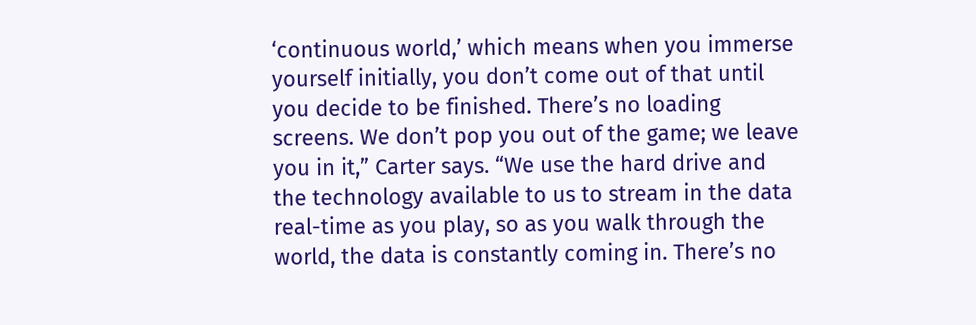‘continuous world,’ which means when you immerse yourself initially, you don’t come out of that until you decide to be finished. There’s no loading screens. We don’t pop you out of the game; we leave you in it,” Carter says. “We use the hard drive and the technology available to us to stream in the data real-time as you play, so as you walk through the world, the data is constantly coming in. There’s no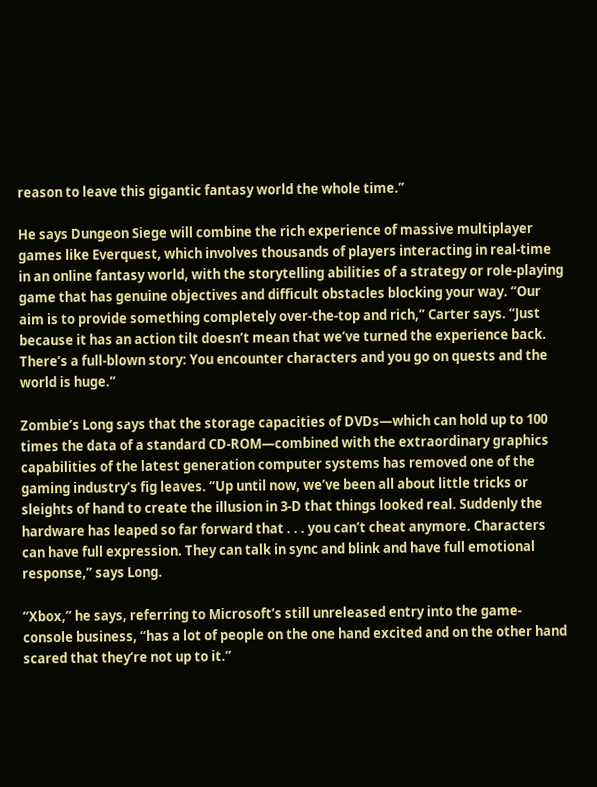reason to leave this gigantic fantasy world the whole time.”

He says Dungeon Siege will combine the rich experience of massive multiplayer games like Everquest, which involves thousands of players interacting in real-time in an online fantasy world, with the storytelling abilities of a strategy or role-playing game that has genuine objectives and difficult obstacles blocking your way. “Our aim is to provide something completely over-the-top and rich,” Carter says. “Just because it has an action tilt doesn’t mean that we’ve turned the experience back. There’s a full-blown story: You encounter characters and you go on quests and the world is huge.”

Zombie’s Long says that the storage capacities of DVDs—which can hold up to 100 times the data of a standard CD-ROM—combined with the extraordinary graphics capabilities of the latest generation computer systems has removed one of the gaming industry’s fig leaves. “Up until now, we’ve been all about little tricks or sleights of hand to create the illusion in 3-D that things looked real. Suddenly the hardware has leaped so far forward that . . . you can’t cheat anymore. Characters can have full expression. They can talk in sync and blink and have full emotional response,” says Long.

“Xbox,” he says, referring to Microsoft’s still unreleased entry into the game-console business, “has a lot of people on the one hand excited and on the other hand scared that they’re not up to it.”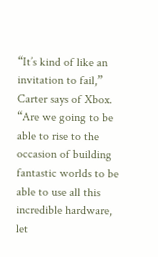“It’s kind of like an invitation to fail,” Carter says of Xbox. “Are we going to be able to rise to the occasion of building fantastic worlds to be able to use all this incredible hardware, let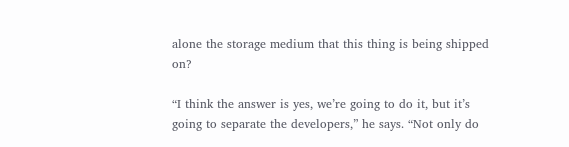alone the storage medium that this thing is being shipped on?

“I think the answer is yes, we’re going to do it, but it’s going to separate the developers,” he says. “Not only do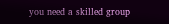you need a skilled group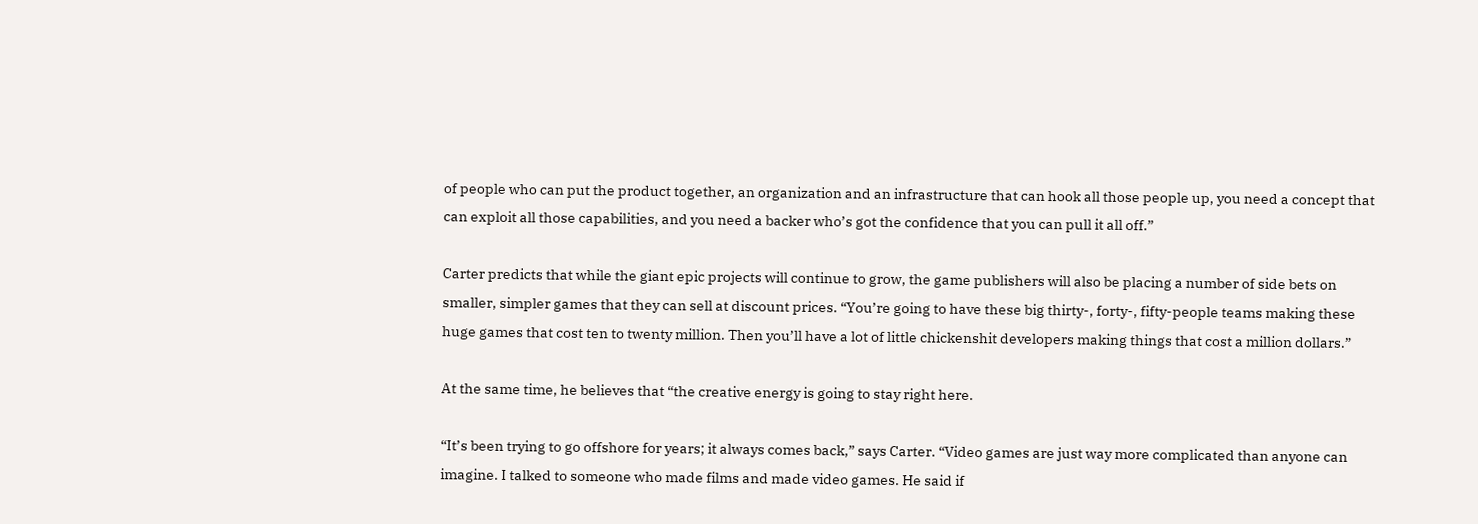of people who can put the product together, an organization and an infrastructure that can hook all those people up, you need a concept that can exploit all those capabilities, and you need a backer who’s got the confidence that you can pull it all off.”

Carter predicts that while the giant epic projects will continue to grow, the game publishers will also be placing a number of side bets on smaller, simpler games that they can sell at discount prices. “You’re going to have these big thirty-, forty-, fifty-people teams making these huge games that cost ten to twenty million. Then you’ll have a lot of little chickenshit developers making things that cost a million dollars.”

At the same time, he believes that “the creative energy is going to stay right here.

“It’s been trying to go offshore for years; it always comes back,” says Carter. “Video games are just way more complicated than anyone can imagine. I talked to someone who made films and made video games. He said if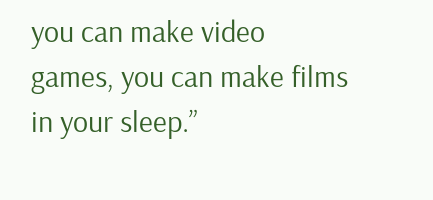you can make video games, you can make films in your sleep.”